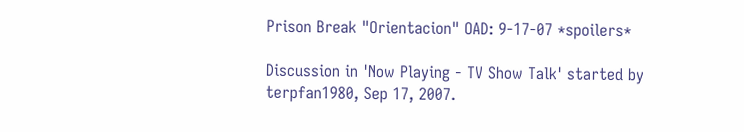Prison Break "Orientacion" OAD: 9-17-07 *spoilers*

Discussion in 'Now Playing - TV Show Talk' started by terpfan1980, Sep 17, 2007.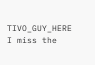TIVO_GUY_HERE I miss the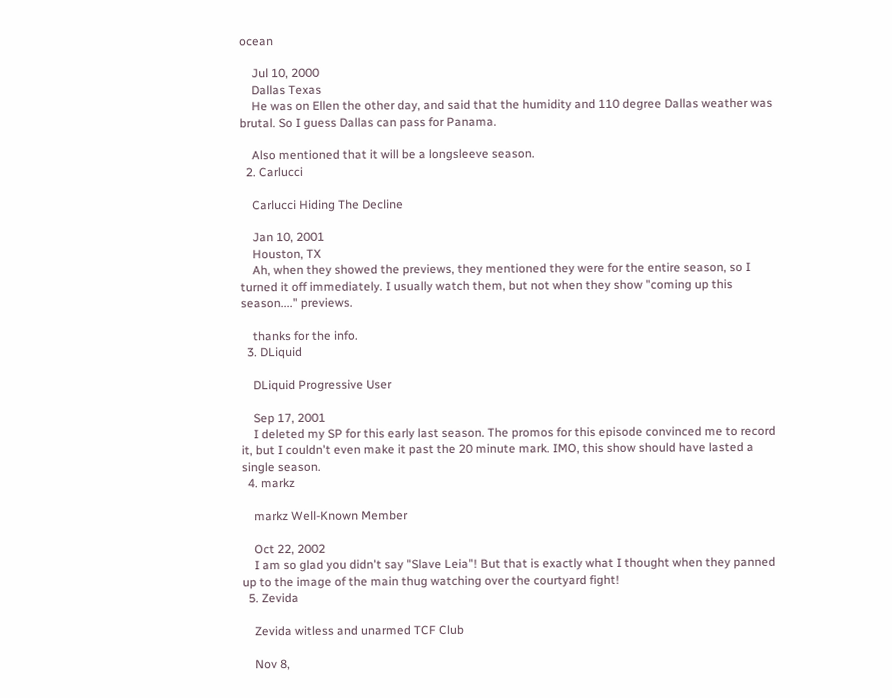ocean

    Jul 10, 2000
    Dallas Texas
    He was on Ellen the other day, and said that the humidity and 110 degree Dallas weather was brutal. So I guess Dallas can pass for Panama.

    Also mentioned that it will be a longsleeve season.
  2. Carlucci

    Carlucci Hiding The Decline

    Jan 10, 2001
    Houston, TX
    Ah, when they showed the previews, they mentioned they were for the entire season, so I turned it off immediately. I usually watch them, but not when they show "coming up this season...." previews.

    thanks for the info.
  3. DLiquid

    DLiquid Progressive User

    Sep 17, 2001
    I deleted my SP for this early last season. The promos for this episode convinced me to record it, but I couldn't even make it past the 20 minute mark. IMO, this show should have lasted a single season.
  4. markz

    markz Well-Known Member

    Oct 22, 2002
    I am so glad you didn't say "Slave Leia"! But that is exactly what I thought when they panned up to the image of the main thug watching over the courtyard fight!
  5. Zevida

    Zevida witless and unarmed TCF Club

    Nov 8,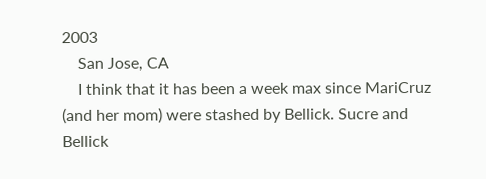2003
    San Jose, CA
    I think that it has been a week max since MariCruz (and her mom) were stashed by Bellick. Sucre and Bellick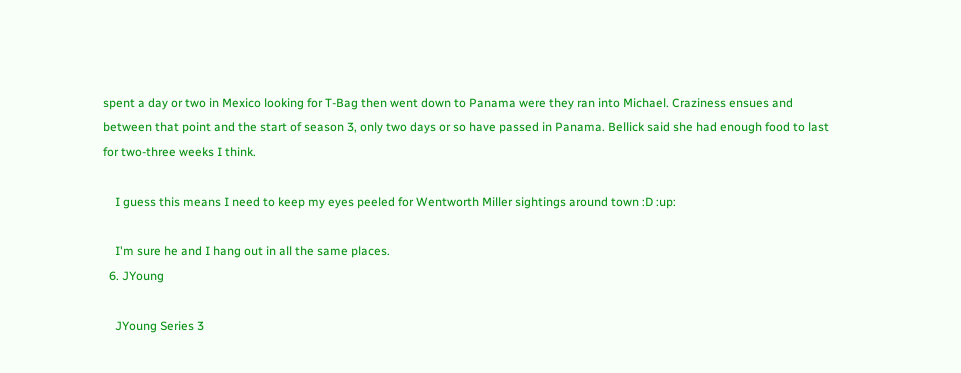spent a day or two in Mexico looking for T-Bag then went down to Panama were they ran into Michael. Craziness ensues and between that point and the start of season 3, only two days or so have passed in Panama. Bellick said she had enough food to last for two-three weeks I think.

    I guess this means I need to keep my eyes peeled for Wentworth Miller sightings around town :D :up:

    I'm sure he and I hang out in all the same places.
  6. JYoung

    JYoung Series 3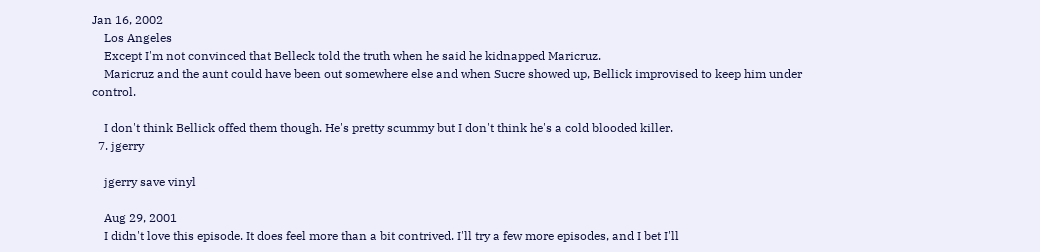Jan 16, 2002
    Los Angeles
    Except I'm not convinced that Belleck told the truth when he said he kidnapped Maricruz.
    Maricruz and the aunt could have been out somewhere else and when Sucre showed up, Bellick improvised to keep him under control.

    I don't think Bellick offed them though. He's pretty scummy but I don't think he's a cold blooded killer.
  7. jgerry

    jgerry save vinyl

    Aug 29, 2001
    I didn't love this episode. It does feel more than a bit contrived. I'll try a few more episodes, and I bet I'll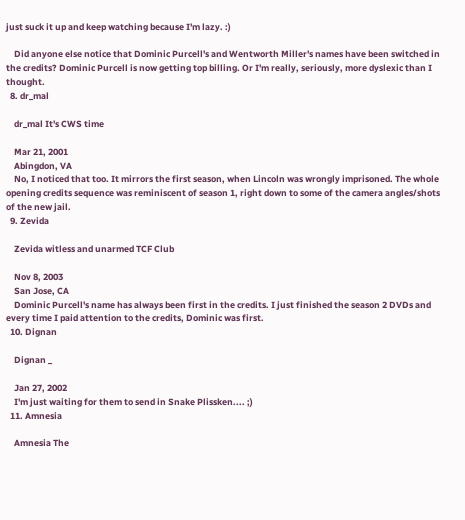just suck it up and keep watching because I'm lazy. :)

    Did anyone else notice that Dominic Purcell's and Wentworth Miller's names have been switched in the credits? Dominic Purcell is now getting top billing. Or I'm really, seriously, more dyslexic than I thought.
  8. dr_mal

    dr_mal It's CWS time

    Mar 21, 2001
    Abingdon, VA
    No, I noticed that too. It mirrors the first season, when Lincoln was wrongly imprisoned. The whole opening credits sequence was reminiscent of season 1, right down to some of the camera angles/shots of the new jail.
  9. Zevida

    Zevida witless and unarmed TCF Club

    Nov 8, 2003
    San Jose, CA
    Dominic Purcell's name has always been first in the credits. I just finished the season 2 DVDs and every time I paid attention to the credits, Dominic was first.
  10. Dignan

    Dignan _

    Jan 27, 2002
    I'm just waiting for them to send in Snake Plissken.... ;)
  11. Amnesia

    Amnesia The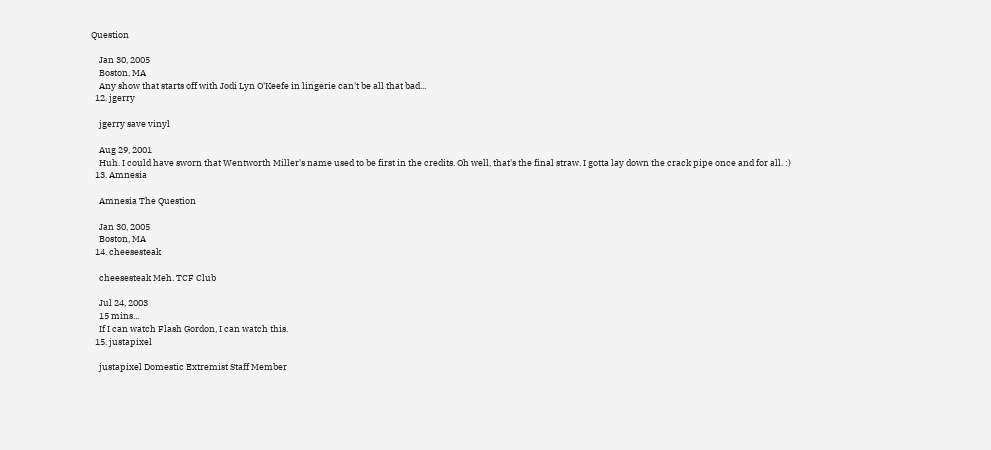Question

    Jan 30, 2005
    Boston, MA
    Any show that starts off with Jodi Lyn O'Keefe in lingerie can't be all that bad...
  12. jgerry

    jgerry save vinyl

    Aug 29, 2001
    Huh. I could have sworn that Wentworth Miller's name used to be first in the credits. Oh well, that's the final straw. I gotta lay down the crack pipe once and for all. :)
  13. Amnesia

    Amnesia The Question

    Jan 30, 2005
    Boston, MA
  14. cheesesteak

    cheesesteak Meh. TCF Club

    Jul 24, 2003
    15 mins...
    If I can watch Flash Gordon, I can watch this.
  15. justapixel

    justapixel Domestic Extremist Staff Member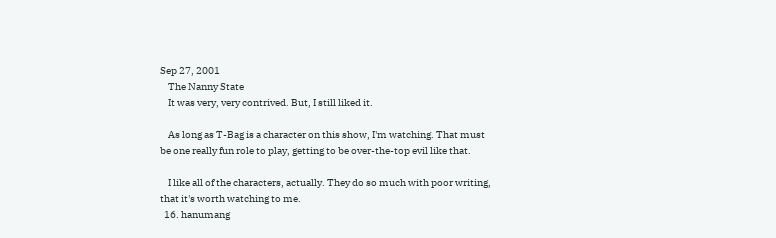Sep 27, 2001
    The Nanny State
    It was very, very contrived. But, I still liked it.

    As long as T-Bag is a character on this show, I'm watching. That must be one really fun role to play, getting to be over-the-top evil like that.

    I like all of the characters, actually. They do so much with poor writing, that it's worth watching to me.
  16. hanumang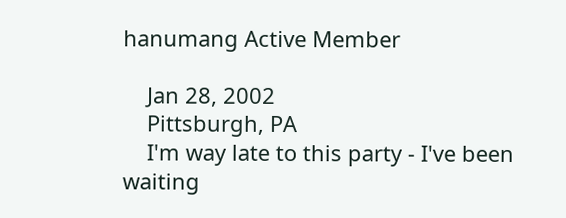hanumang Active Member

    Jan 28, 2002
    Pittsburgh, PA
    I'm way late to this party - I've been waiting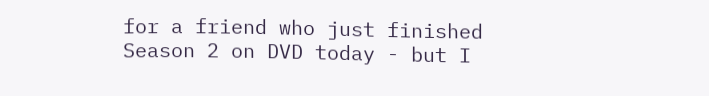for a friend who just finished Season 2 on DVD today - but I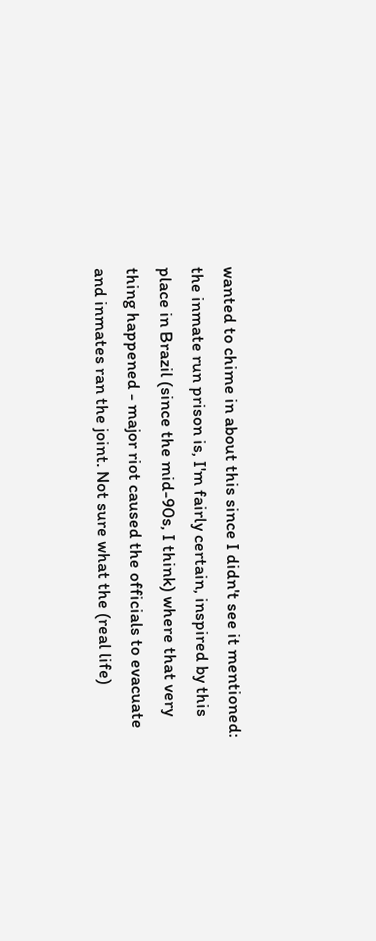wanted to chime in about this since I didn't see it mentioned: the inmate run prison is, I'm fairly certain, inspired by this place in Brazil (since the mid-90s, I think) where that very thing happened - major riot caused the officials to evacuate and inmates ran the joint. Not sure what the (real life)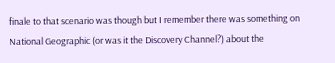finale to that scenario was though but I remember there was something on National Geographic (or was it the Discovery Channel?) about the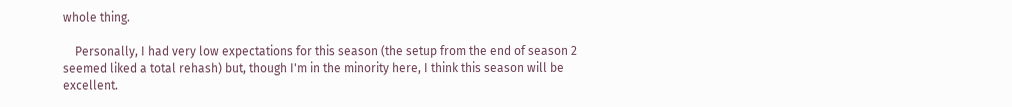whole thing.

    Personally, I had very low expectations for this season (the setup from the end of season 2 seemed liked a total rehash) but, though I'm in the minority here, I think this season will be excellent.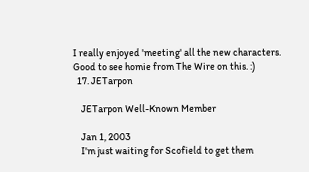I really enjoyed 'meeting' all the new characters. Good to see homie from The Wire on this. :)
  17. JETarpon

    JETarpon Well-Known Member

    Jan 1, 2003
    I'm just waiting for Scofield to get them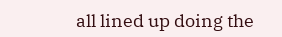all lined up doing the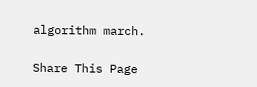algorithm march.

Share This Page